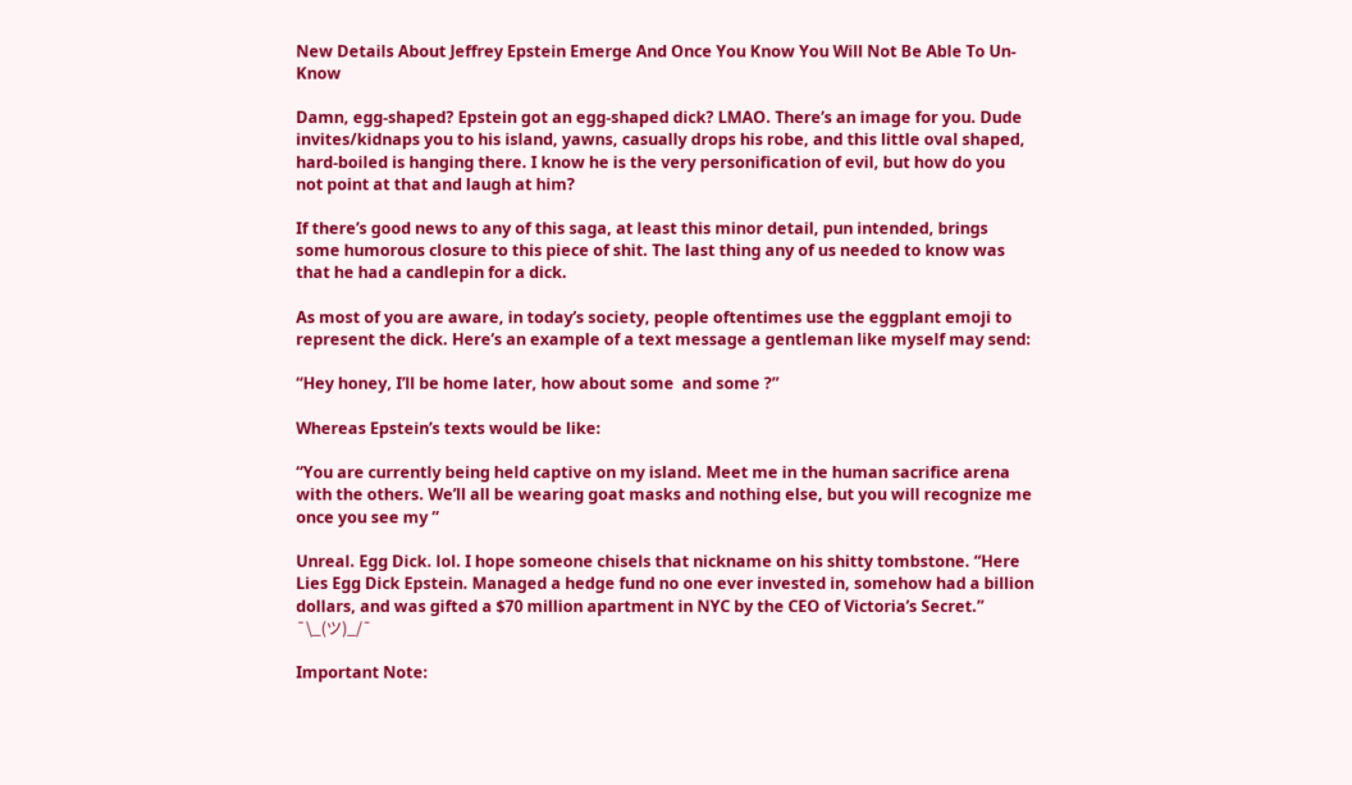New Details About Jeffrey Epstein Emerge And Once You Know You Will Not Be Able To Un-Know

Damn, egg-shaped? Epstein got an egg-shaped dick? LMAO. There’s an image for you. Dude invites/kidnaps you to his island, yawns, casually drops his robe, and this little oval shaped, hard-boiled is hanging there. I know he is the very personification of evil, but how do you not point at that and laugh at him?

If there’s good news to any of this saga, at least this minor detail, pun intended, brings some humorous closure to this piece of shit. The last thing any of us needed to know was that he had a candlepin for a dick.

As most of you are aware, in today’s society, people oftentimes use the eggplant emoji to represent the dick. Here’s an example of a text message a gentleman like myself may send:

“Hey honey, I’ll be home later, how about some  and some ?”

Whereas Epstein’s texts would be like:

“You are currently being held captive on my island. Meet me in the human sacrifice arena with the others. We’ll all be wearing goat masks and nothing else, but you will recognize me once you see my ”

Unreal. Egg Dick. lol. I hope someone chisels that nickname on his shitty tombstone. “Here Lies Egg Dick Epstein. Managed a hedge fund no one ever invested in, somehow had a billion dollars, and was gifted a $70 million apartment in NYC by the CEO of Victoria’s Secret.” ¯\_(ツ)_/¯

Important Note: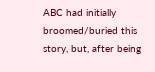ABC had initially broomed/buried this story, but, after being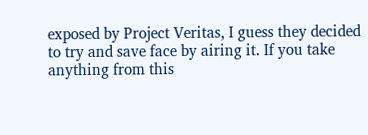exposed by Project Veritas, I guess they decided to try and save face by airing it. If you take anything from this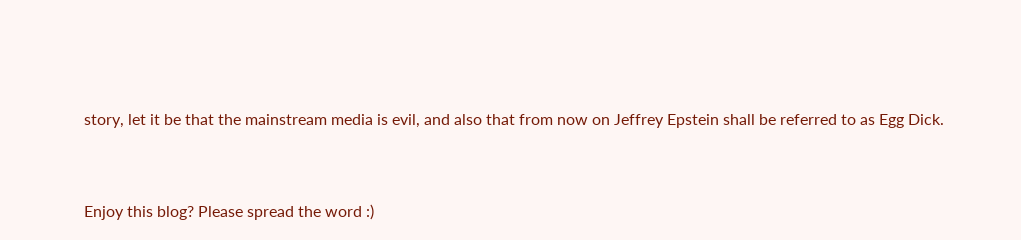story, let it be that the mainstream media is evil, and also that from now on Jeffrey Epstein shall be referred to as Egg Dick.


Enjoy this blog? Please spread the word :)